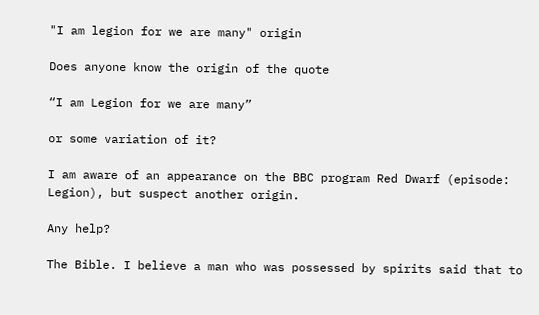"I am legion for we are many" origin

Does anyone know the origin of the quote

“I am Legion for we are many”

or some variation of it?

I am aware of an appearance on the BBC program Red Dwarf (episode: Legion), but suspect another origin.

Any help?

The Bible. I believe a man who was possessed by spirits said that to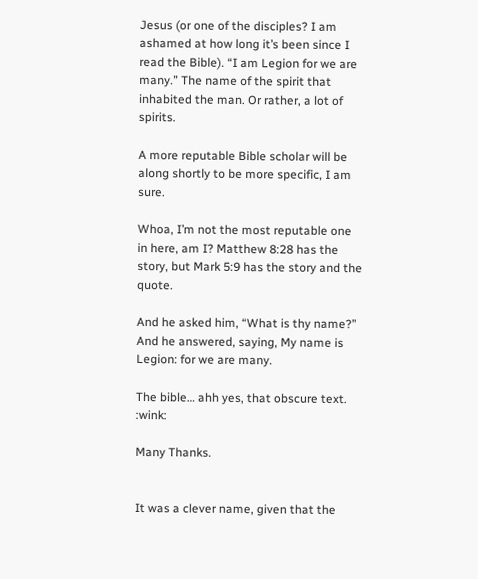Jesus (or one of the disciples? I am ashamed at how long it’s been since I read the Bible). “I am Legion for we are many.” The name of the spirit that inhabited the man. Or rather, a lot of spirits.

A more reputable Bible scholar will be along shortly to be more specific, I am sure.

Whoa, I’m not the most reputable one in here, am I? Matthew 8:28 has the story, but Mark 5:9 has the story and the quote.

And he asked him, “What is thy name?” And he answered, saying, My name is Legion: for we are many.

The bible… ahh yes, that obscure text. :wink:

Many Thanks.


It was a clever name, given that the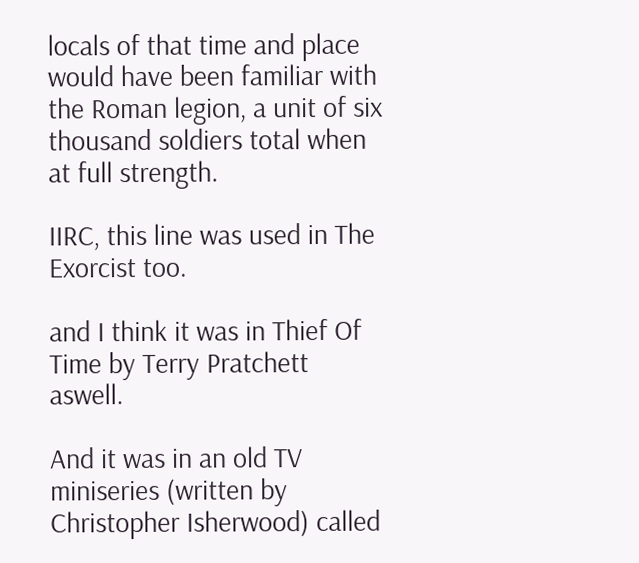locals of that time and place would have been familiar with the Roman legion, a unit of six thousand soldiers total when at full strength.

IIRC, this line was used in The Exorcist too.

and I think it was in Thief Of Time by Terry Pratchett aswell.

And it was in an old TV miniseries (written by Christopher Isherwood) called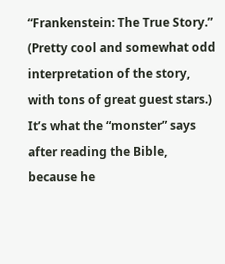“Frankenstein: The True Story.” (Pretty cool and somewhat odd interpretation of the story, with tons of great guest stars.) It’s what the “monster” says after reading the Bible, because he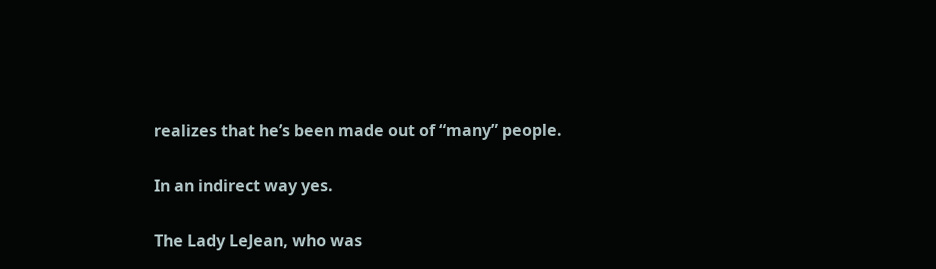realizes that he’s been made out of “many” people.

In an indirect way yes.

The Lady LeJean, who was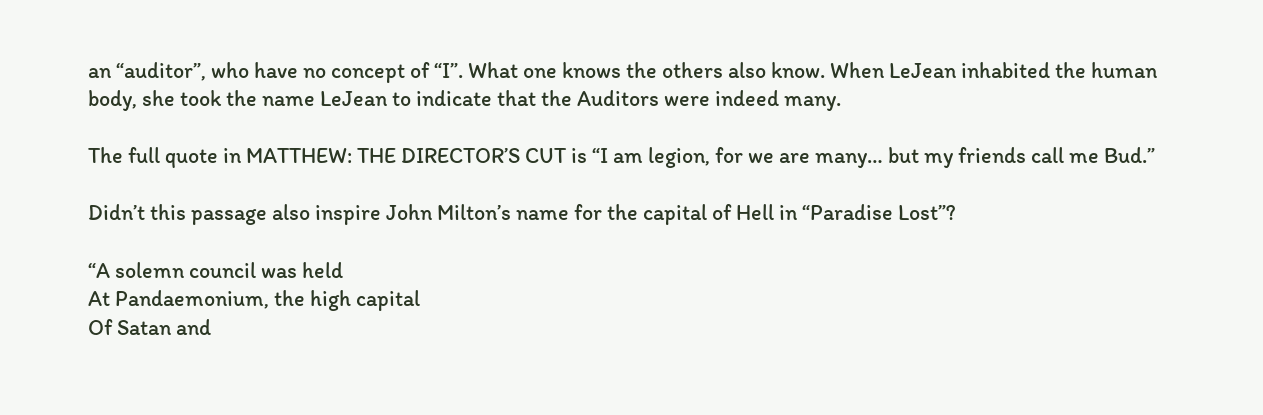an “auditor”, who have no concept of “I”. What one knows the others also know. When LeJean inhabited the human body, she took the name LeJean to indicate that the Auditors were indeed many.

The full quote in MATTHEW: THE DIRECTOR’S CUT is “I am legion, for we are many… but my friends call me Bud.”

Didn’t this passage also inspire John Milton’s name for the capital of Hell in “Paradise Lost”?

“A solemn council was held
At Pandaemonium, the high capital
Of Satan and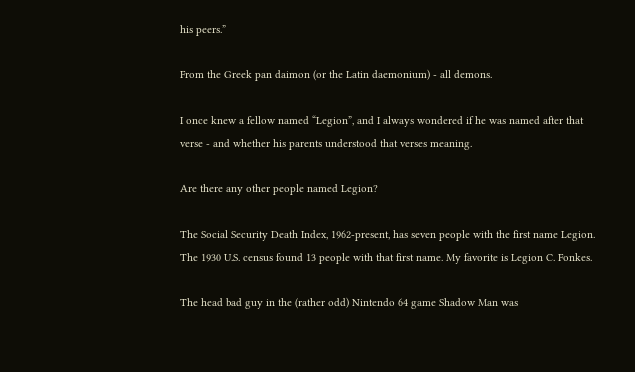his peers.”

From the Greek pan daimon (or the Latin daemonium) - all demons.

I once knew a fellow named “Legion”, and I always wondered if he was named after that verse - and whether his parents understood that verses meaning.

Are there any other people named Legion?

The Social Security Death Index, 1962-present, has seven people with the first name Legion. The 1930 U.S. census found 13 people with that first name. My favorite is Legion C. Fonkes.

The head bad guy in the (rather odd) Nintendo 64 game Shadow Man was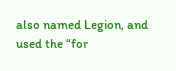also named Legion, and used the “for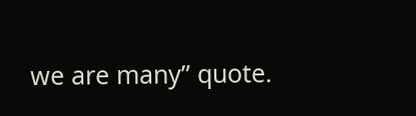we are many” quote.